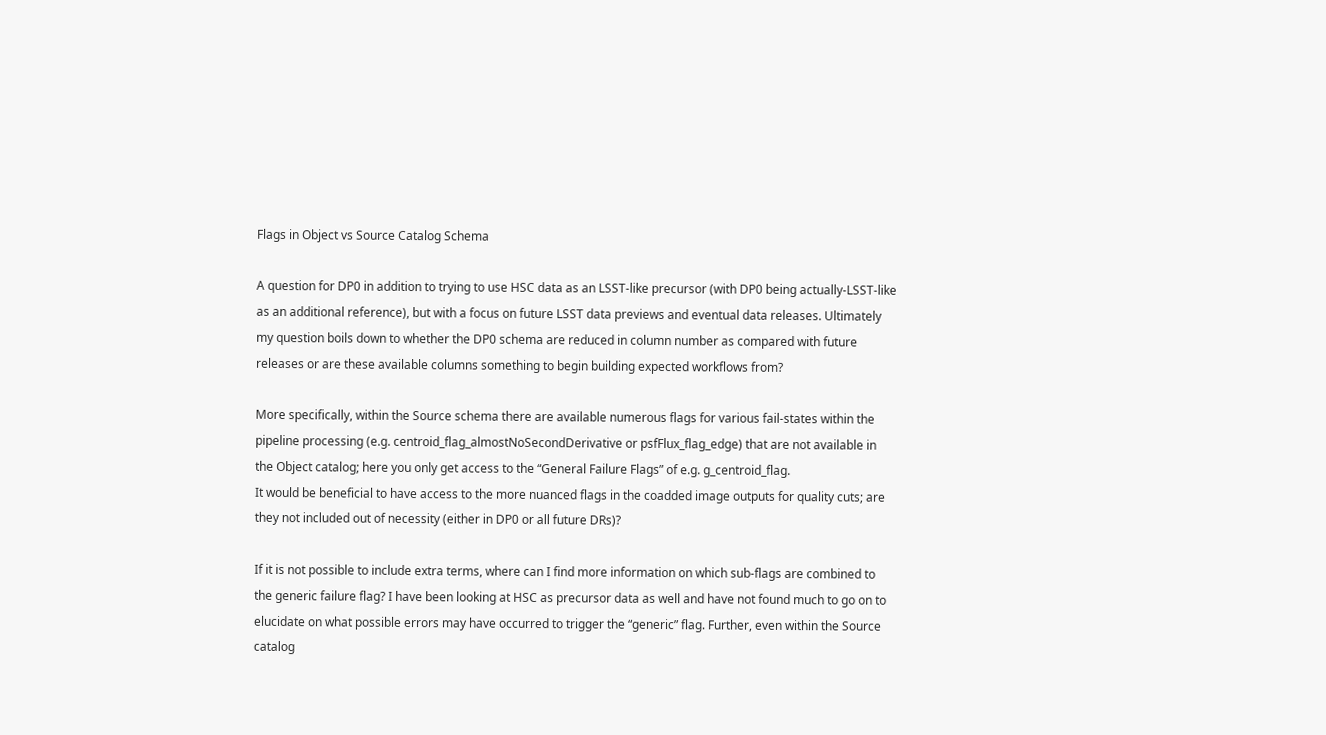Flags in Object vs Source Catalog Schema

A question for DP0 in addition to trying to use HSC data as an LSST-like precursor (with DP0 being actually-LSST-like as an additional reference), but with a focus on future LSST data previews and eventual data releases. Ultimately my question boils down to whether the DP0 schema are reduced in column number as compared with future releases or are these available columns something to begin building expected workflows from?

More specifically, within the Source schema there are available numerous flags for various fail-states within the pipeline processing (e.g. centroid_flag_almostNoSecondDerivative or psfFlux_flag_edge) that are not available in the Object catalog; here you only get access to the “General Failure Flags” of e.g. g_centroid_flag.
It would be beneficial to have access to the more nuanced flags in the coadded image outputs for quality cuts; are they not included out of necessity (either in DP0 or all future DRs)?

If it is not possible to include extra terms, where can I find more information on which sub-flags are combined to the generic failure flag? I have been looking at HSC as precursor data as well and have not found much to go on to elucidate on what possible errors may have occurred to trigger the “generic” flag. Further, even within the Source catalog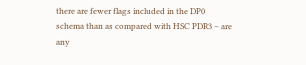there are fewer flags included in the DP0 schema than as compared with HSC PDR3 – are any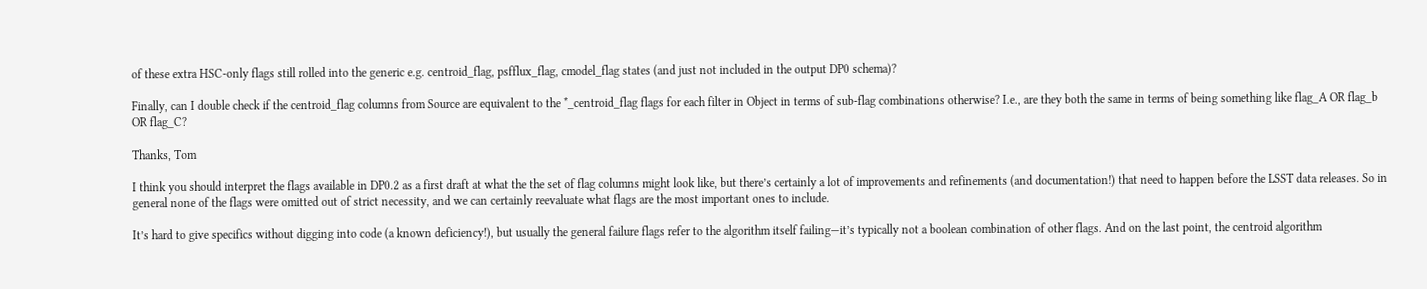of these extra HSC-only flags still rolled into the generic e.g. centroid_flag, psfflux_flag, cmodel_flag states (and just not included in the output DP0 schema)?

Finally, can I double check if the centroid_flag columns from Source are equivalent to the *_centroid_flag flags for each filter in Object in terms of sub-flag combinations otherwise? I.e., are they both the same in terms of being something like flag_A OR flag_b OR flag_C?

Thanks, Tom

I think you should interpret the flags available in DP0.2 as a first draft at what the the set of flag columns might look like, but there’s certainly a lot of improvements and refinements (and documentation!) that need to happen before the LSST data releases. So in general none of the flags were omitted out of strict necessity, and we can certainly reevaluate what flags are the most important ones to include.

It’s hard to give specifics without digging into code (a known deficiency!), but usually the general failure flags refer to the algorithm itself failing—it’s typically not a boolean combination of other flags. And on the last point, the centroid algorithm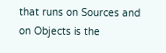that runs on Sources and on Objects is the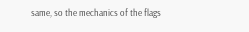same, so the mechanics of the flags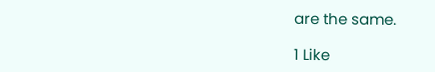are the same.

1 Like